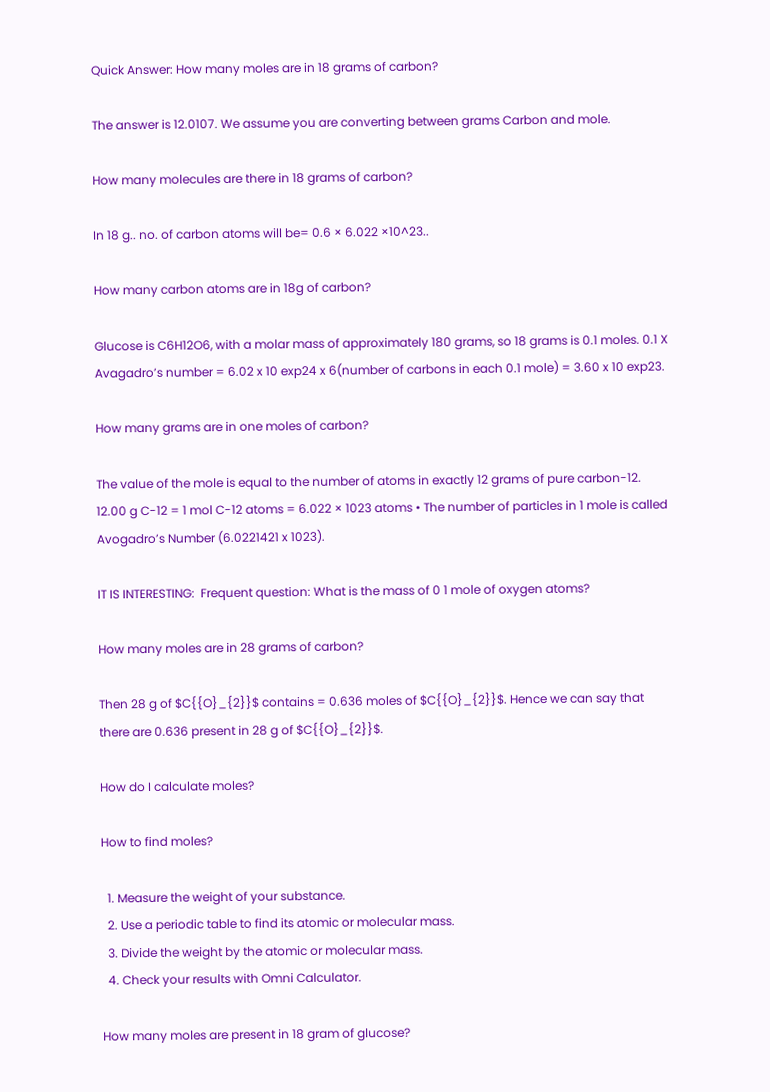Quick Answer: How many moles are in 18 grams of carbon?

The answer is 12.0107. We assume you are converting between grams Carbon and mole.

How many molecules are there in 18 grams of carbon?

In 18 g.. no. of carbon atoms will be= 0.6 × 6.022 ×10^23..

How many carbon atoms are in 18g of carbon?

Glucose is C6H12O6, with a molar mass of approximately 180 grams, so 18 grams is 0.1 moles. 0.1 X Avagadro’s number = 6.02 x 10 exp24 x 6(number of carbons in each 0.1 mole) = 3.60 x 10 exp23.

How many grams are in one moles of carbon?

The value of the mole is equal to the number of atoms in exactly 12 grams of pure carbon-12. 12.00 g C-12 = 1 mol C-12 atoms = 6.022 × 1023 atoms • The number of particles in 1 mole is called Avogadro’s Number (6.0221421 x 1023).

IT IS INTERESTING:  Frequent question: What is the mass of 0 1 mole of oxygen atoms?

How many moles are in 28 grams of carbon?

Then 28 g of $C{{O}_{2}}$ contains = 0.636 moles of $C{{O}_{2}}$. Hence we can say that there are 0.636 present in 28 g of $C{{O}_{2}}$.

How do I calculate moles?

How to find moles?

  1. Measure the weight of your substance.
  2. Use a periodic table to find its atomic or molecular mass.
  3. Divide the weight by the atomic or molecular mass.
  4. Check your results with Omni Calculator.

How many moles are present in 18 gram of glucose?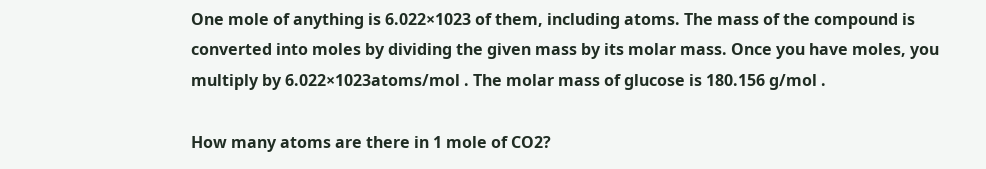One mole of anything is 6.022×1023 of them, including atoms. The mass of the compound is converted into moles by dividing the given mass by its molar mass. Once you have moles, you multiply by 6.022×1023atoms/mol . The molar mass of glucose is 180.156 g/mol .

How many atoms are there in 1 mole of CO2?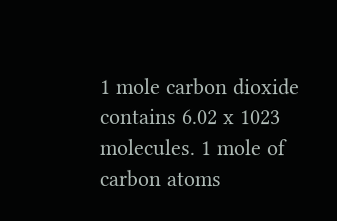1 mole carbon dioxide contains 6.02 x 1023 molecules. 1 mole of carbon atoms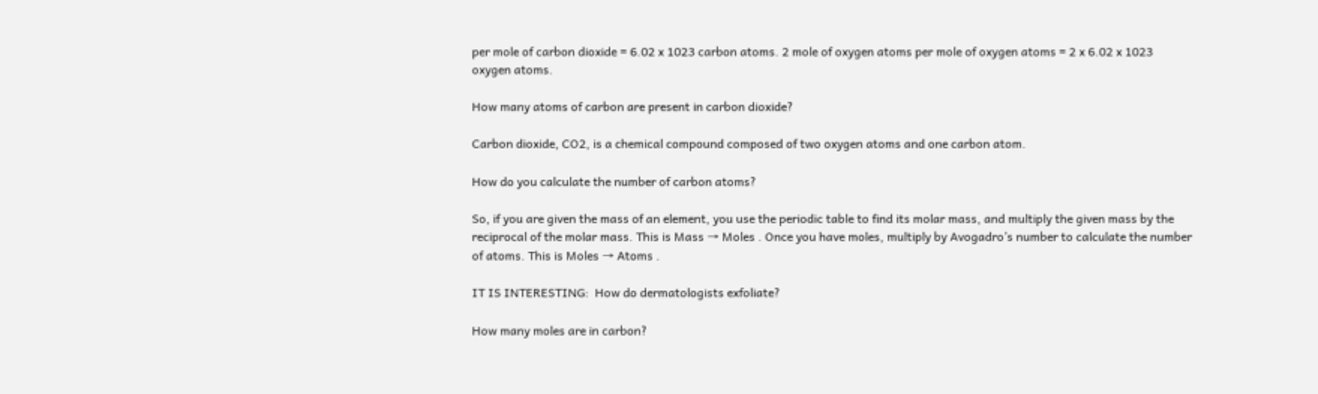per mole of carbon dioxide = 6.02 x 1023 carbon atoms. 2 mole of oxygen atoms per mole of oxygen atoms = 2 x 6.02 x 1023 oxygen atoms.

How many atoms of carbon are present in carbon dioxide?

Carbon dioxide, CO2, is a chemical compound composed of two oxygen atoms and one carbon atom.

How do you calculate the number of carbon atoms?

So, if you are given the mass of an element, you use the periodic table to find its molar mass, and multiply the given mass by the reciprocal of the molar mass. This is Mass → Moles . Once you have moles, multiply by Avogadro’s number to calculate the number of atoms. This is Moles → Atoms .

IT IS INTERESTING:  How do dermatologists exfoliate?

How many moles are in carbon?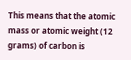This means that the atomic mass or atomic weight (12 grams) of carbon is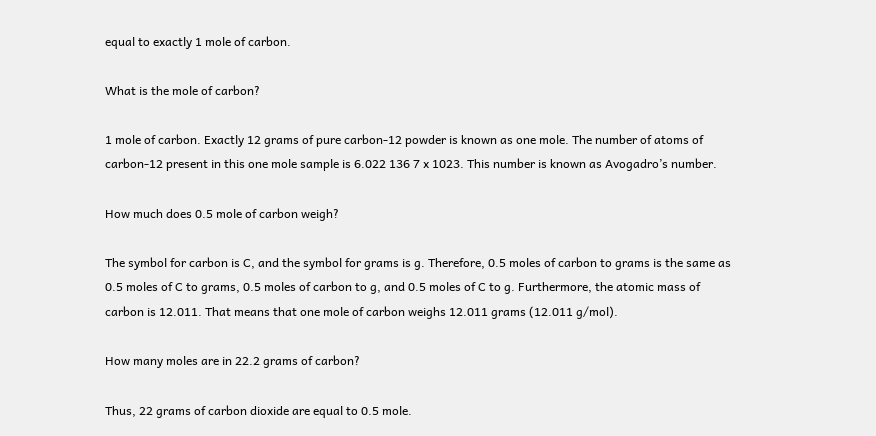equal to exactly 1 mole of carbon.

What is the mole of carbon?

1 mole of carbon. Exactly 12 grams of pure carbon-12 powder is known as one mole. The number of atoms of carbon-12 present in this one mole sample is 6.022 136 7 x 1023. This number is known as Avogadro’s number.

How much does 0.5 mole of carbon weigh?

The symbol for carbon is C, and the symbol for grams is g. Therefore, 0.5 moles of carbon to grams is the same as 0.5 moles of C to grams, 0.5 moles of carbon to g, and 0.5 moles of C to g. Furthermore, the atomic mass of carbon is 12.011. That means that one mole of carbon weighs 12.011 grams (12.011 g/mol).

How many moles are in 22.2 grams of carbon?

Thus, 22 grams of carbon dioxide are equal to 0.5 mole.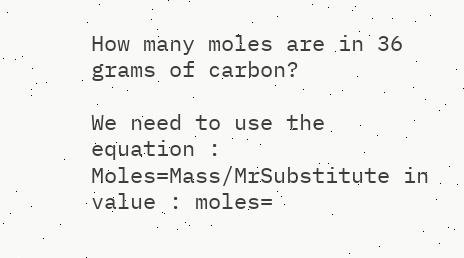How many moles are in 36 grams of carbon?

We need to use the equation : Moles=Mass/MrSubstitute in value : moles=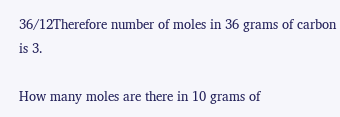36/12Therefore number of moles in 36 grams of carbon is 3.

How many moles are there in 10 grams of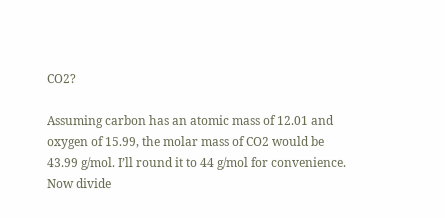CO2?

Assuming carbon has an atomic mass of 12.01 and oxygen of 15.99, the molar mass of CO2 would be 43.99 g/mol. I’ll round it to 44 g/mol for convenience. Now divide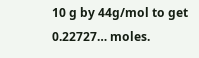10 g by 44g/mol to get 0.22727… moles.